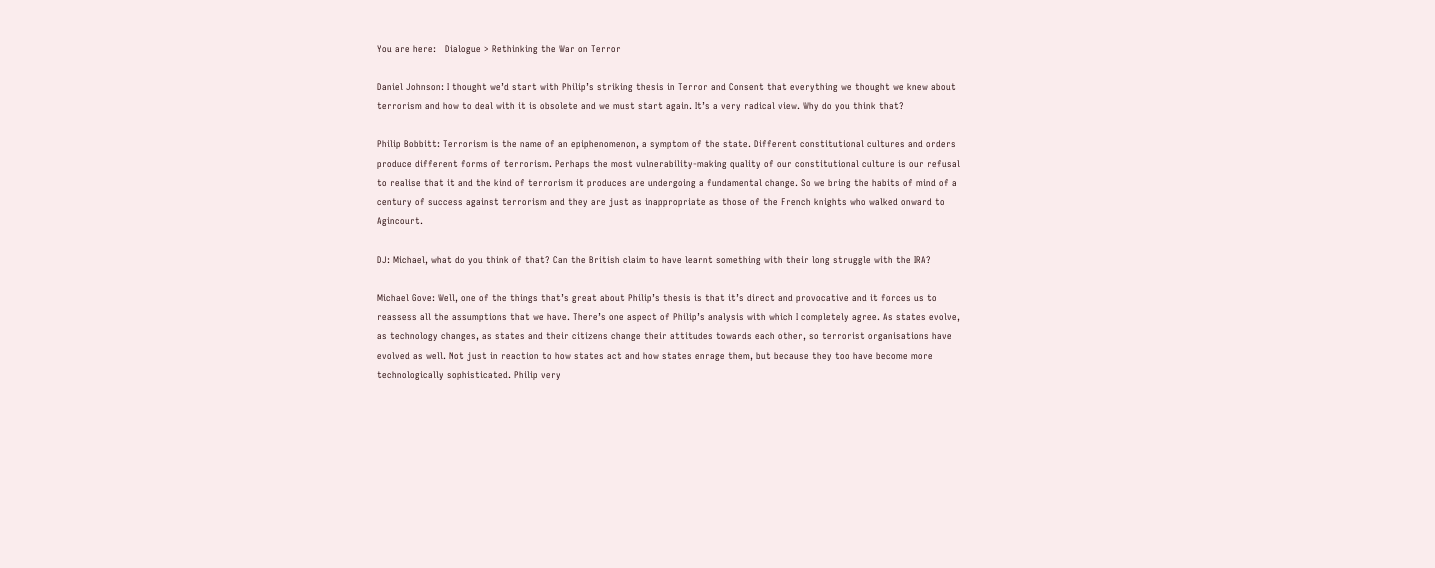You are here:   Dialogue > Rethinking the War on Terror

Daniel Johnson: I thought we’d start with Philip’s striking thesis in Terror and Consent that everything we thought we knew about terrorism and how to deal with it is obsolete and we must start again. It’s a very radical view. Why do you think that?

Philip Bobbitt: Terrorism is the name of an epiphenomenon, a symptom of the state. Different constitutional cultures and orders produce different forms of terrorism. Perhaps the most vulnerability-making quality of our constitutional culture is our refusal to realise that it and the kind of terrorism it produces are undergoing a fundamental change. So we bring the habits of mind of a century of success against terrorism and they are just as inappropriate as those of the French knights who walked onward to Agincourt.

DJ: Michael, what do you think of that? Can the British claim to have learnt something with their long struggle with the IRA?

Michael Gove: Well, one of the things that’s great about Philip’s thesis is that it’s direct and provocative and it forces us to reassess all the assumptions that we have. There’s one aspect of Philip’s analysis with which I completely agree. As states evolve, as technology changes, as states and their citizens change their attitudes towards each other, so terrorist organisations have evolved as well. Not just in reaction to how states act and how states enrage them, but because they too have become more technologically sophisticated. Philip very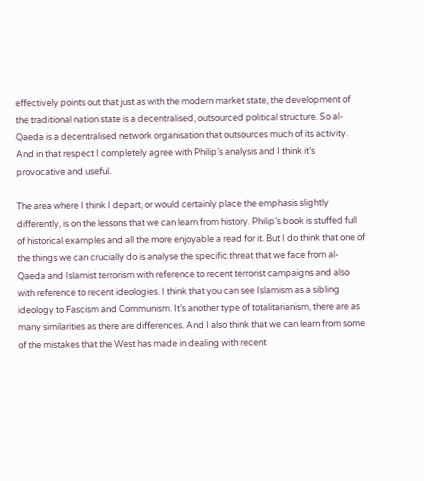effectively points out that just as with the modern market state, the development of the traditional nation state is a decentralised, outsourced political structure. So al-Qaeda is a decentralised network organisation that outsources much of its activity. And in that respect I completely agree with Philip’s analysis and I think it’s provocative and useful.

The area where I think I depart, or would certainly place the emphasis slightly differently, is on the lessons that we can learn from history. Philip’s book is stuffed full of historical examples and all the more enjoyable a read for it. But I do think that one of the things we can crucially do is analyse the specific threat that we face from al-Qaeda and Islamist terrorism with reference to recent terrorist campaigns and also with reference to recent ideologies. I think that you can see Islamism as a sibling ideology to Fascism and Communism. It’s another type of totalitarianism, there are as many similarities as there are differences. And I also think that we can learn from some of the mistakes that the West has made in dealing with recent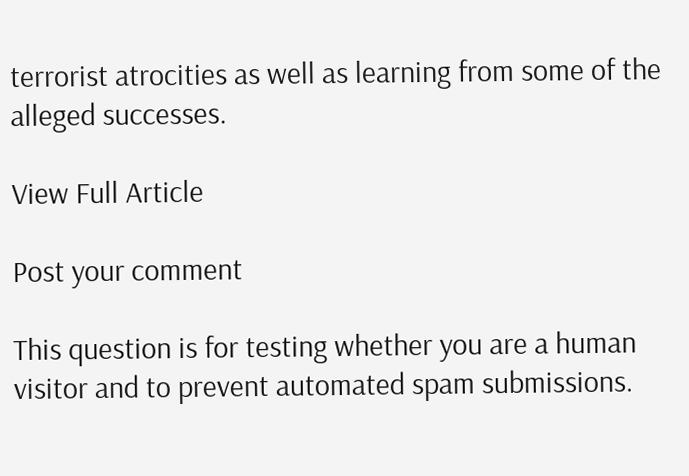terrorist atrocities as well as learning from some of the alleged successes.

View Full Article

Post your comment

This question is for testing whether you are a human visitor and to prevent automated spam submissions.